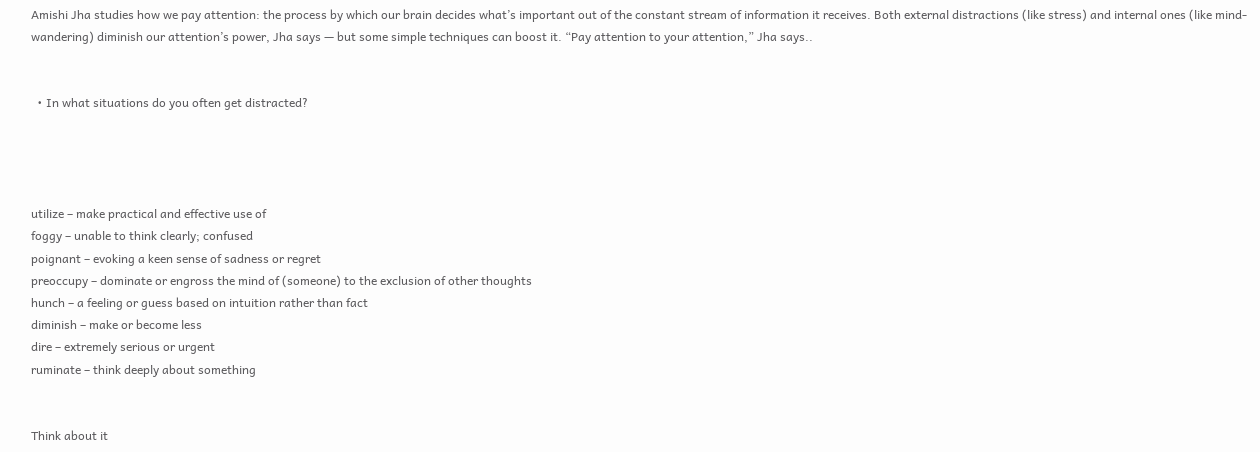Amishi Jha studies how we pay attention: the process by which our brain decides what’s important out of the constant stream of information it receives. Both external distractions (like stress) and internal ones (like mind-wandering) diminish our attention’s power, Jha says — but some simple techniques can boost it. “Pay attention to your attention,” Jha says..


  • In what situations do you often get distracted?




utilize – make practical and effective use of
foggy – unable to think clearly; confused
poignant – evoking a keen sense of sadness or regret
preoccupy – dominate or engross the mind of (someone) to the exclusion of other thoughts
hunch – a feeling or guess based on intuition rather than fact
diminish – make or become less
dire – extremely serious or urgent
ruminate – think deeply about something


Think about it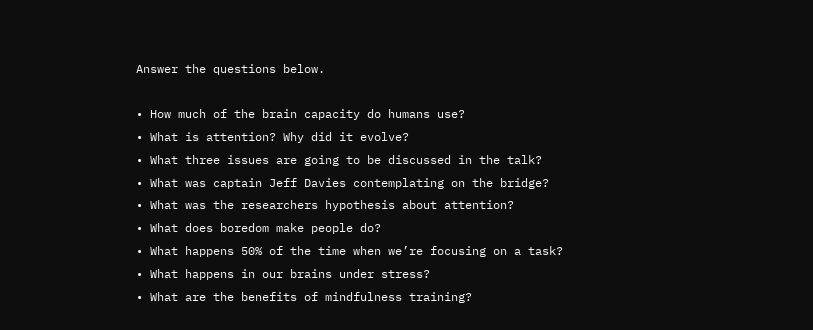Answer the questions below.

• How much of the brain capacity do humans use?
• What is attention? Why did it evolve?
• What three issues are going to be discussed in the talk?
• What was captain Jeff Davies contemplating on the bridge?
• What was the researchers hypothesis about attention?
• What does boredom make people do?
• What happens 50% of the time when we’re focusing on a task?
• What happens in our brains under stress?
• What are the benefits of mindfulness training?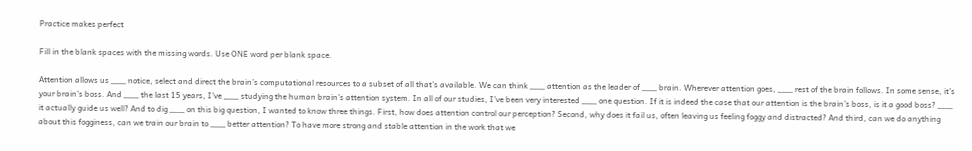Practice makes perfect

Fill in the blank spaces with the missing words. Use ONE word per blank space.

Attention allows us ___ notice, select and direct the brain’s computational resources to a subset of all that’s available. We can think ___ attention as the leader of ___ brain. Wherever attention goes, ___ rest of the brain follows. In some sense, it’s your brain’s boss. And ___ the last 15 years, I’ve ___ studying the human brain’s attention system. In all of our studies, I’ve been very interested ___ one question. If it is indeed the case that our attention is the brain’s boss, is it a good boss? ___ it actually guide us well? And to dig ___ on this big question, I wanted to know three things. First, how does attention control our perception? Second, why does it fail us, often leaving us feeling foggy and distracted? And third, can we do anything about this fogginess, can we train our brain to ___ better attention? To have more strong and stable attention in the work that we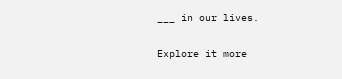___ in our lives.


Explore it more